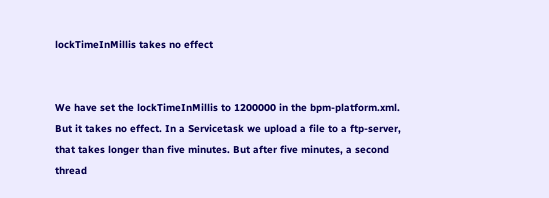lockTimeInMillis takes no effect


We have set the lockTimeInMillis to 1200000 in the bpm-platform.xml.
But it takes no effect. In a Servicetask we upload a file to a ftp-server, that takes longer than five minutes. But after five minutes, a second thread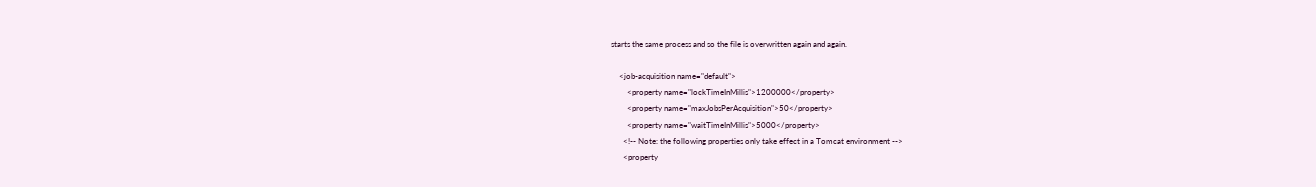starts the same process and so the file is overwritten again and again.

    <job-acquisition name="default">
        <property name="lockTimeInMillis">1200000</property>
        <property name="maxJobsPerAcquisition">50</property>
        <property name="waitTimeInMillis">5000</property>
      <!-- Note: the following properties only take effect in a Tomcat environment -->
      <property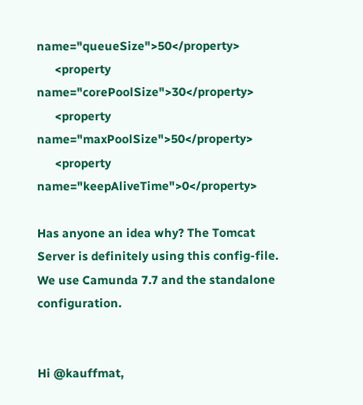name="queueSize">50</property>
      <property name="corePoolSize">30</property>
      <property name="maxPoolSize">50</property>
      <property name="keepAliveTime">0</property>

Has anyone an idea why? The Tomcat Server is definitely using this config-file. We use Camunda 7.7 and the standalone configuration.


Hi @kauffmat,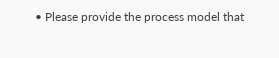• Please provide the process model that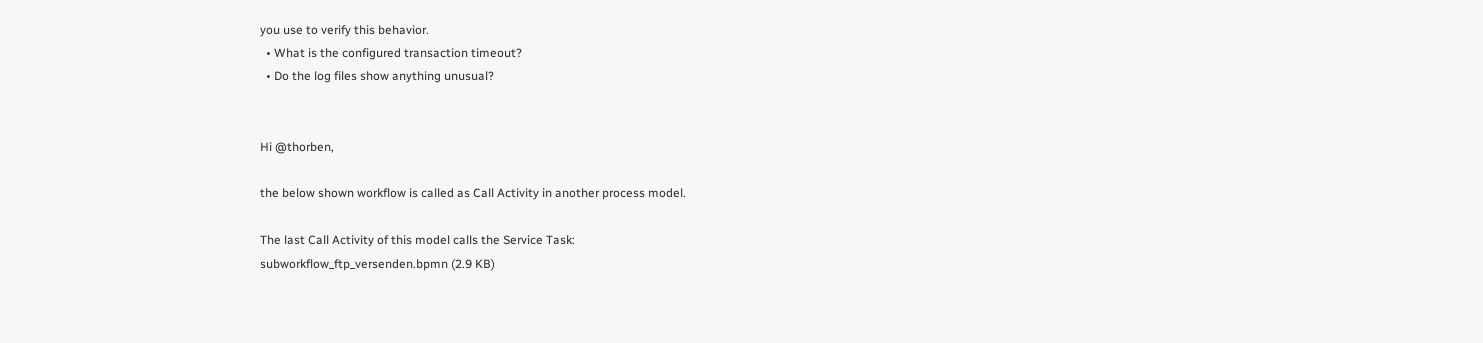you use to verify this behavior.
  • What is the configured transaction timeout?
  • Do the log files show anything unusual?


Hi @thorben,

the below shown workflow is called as Call Activity in another process model.

The last Call Activity of this model calls the Service Task:
subworkflow_ftp_versenden.bpmn (2.9 KB)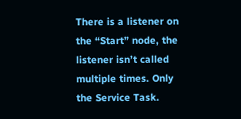There is a listener on the “Start” node, the listener isn’t called multiple times. Only the Service Task.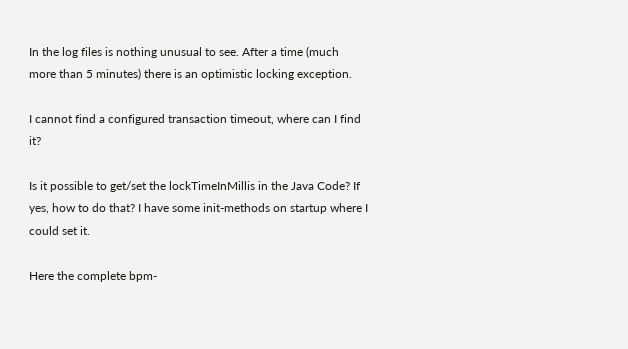In the log files is nothing unusual to see. After a time (much more than 5 minutes) there is an optimistic locking exception.

I cannot find a configured transaction timeout, where can I find it?

Is it possible to get/set the lockTimeInMillis in the Java Code? If yes, how to do that? I have some init-methods on startup where I could set it.

Here the complete bpm-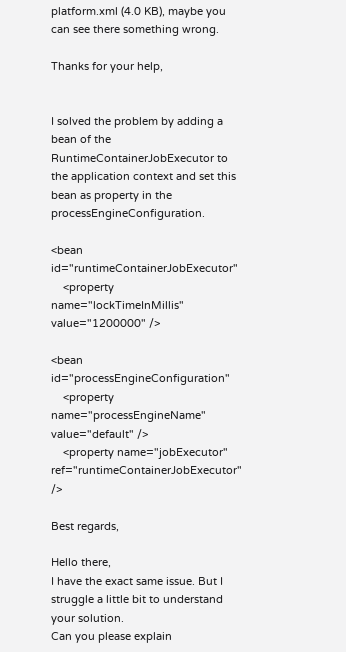platform.xml (4.0 KB), maybe you can see there something wrong.

Thanks for your help,


I solved the problem by adding a bean of the RuntimeContainerJobExecutor to the application context and set this bean as property in the processEngineConfiguration.

<bean id="runtimeContainerJobExecutor"
    <property name="lockTimeInMillis" value="1200000" />

<bean id="processEngineConfiguration"
    <property name="processEngineName" value="default" />
    <property name="jobExecutor" ref="runtimeContainerJobExecutor" />

Best regards,

Hello there,
I have the exact same issue. But I struggle a little bit to understand your solution.
Can you please explain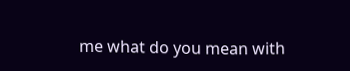me what do you mean with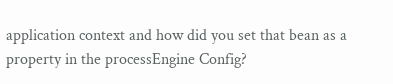application context and how did you set that bean as a property in the processEngine Config?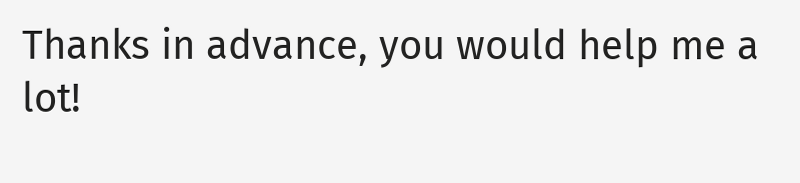Thanks in advance, you would help me a lot!